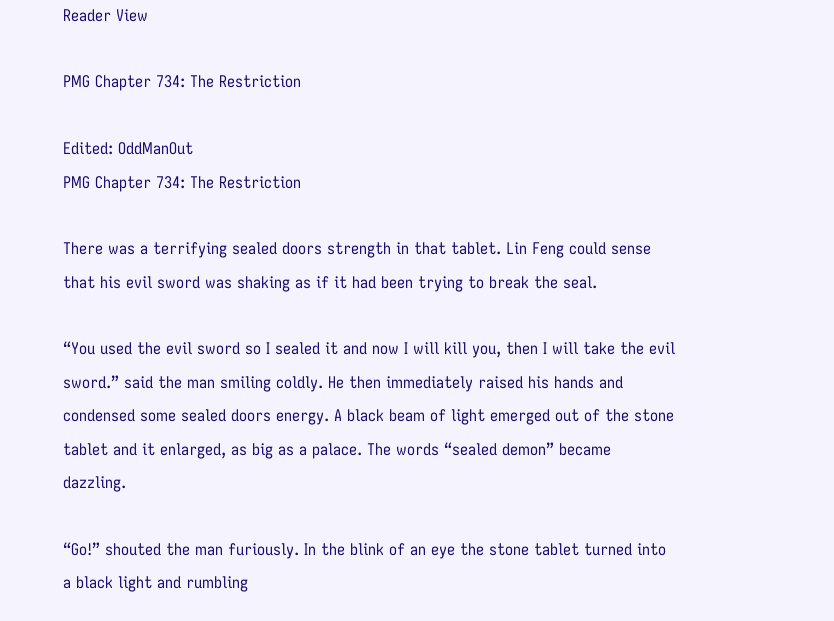Reader View

PMG Chapter 734: The Restriction

Edited: OddManOut
PMG Chapter 734: The Restriction

There was a terrifying sealed doors strength in that tablet. Lin Feng could sense that his evil sword was shaking as if it had been trying to break the seal.

“You used the evil sword so I sealed it and now I will kill you, then I will take the evil sword.” said the man smiling coldly. He then immediately raised his hands and condensed some sealed doors energy. A black beam of light emerged out of the stone tablet and it enlarged, as big as a palace. The words “sealed demon” became dazzling.

“Go!” shouted the man furiously. In the blink of an eye the stone tablet turned into a black light and rumbling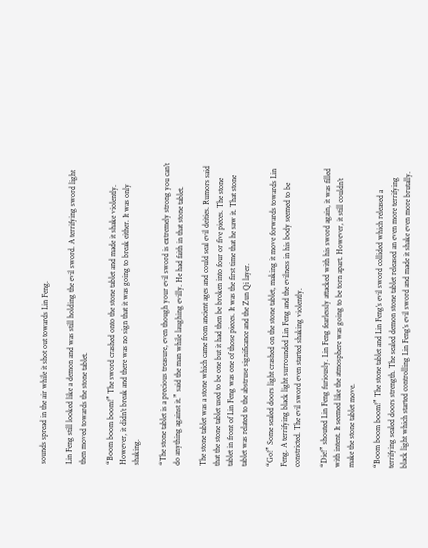sounds spread in the air while it shot out towards Lin Feng.

Lin Feng still looked like a demon and was still holding the evil sword. A terrifying sword light then moved towards the stone tablet.

“Boom boom boom!” The sword crashed onto the stone tablet and made it shake violently. However, it didn’t break and there was no sign that it was going to break either. It was only shaking.

“The stone tablet is a precious treasure, even though your evil sword is extremely strong you can’t do anything against it.” said the man while laughing evilly. He had faith in that stone tablet.

The stone tablet was a stone which came from ancient ages and could seal evil deities. Rumors said that the stone tablet used to be one but it had then be broken into four or five pieces. The stone tablet in front of Lin Feng was one of those pieces. It was the first time that he saw it. That stone tablet was related to the abstruse significance and the Zun Qi layer.

“Go!” Some sealed doors light crashed on the stone tablet, making it move forwards towards Lin Feng. A terrifying black light surrounded Lin Feng and the evilness in his body seemed to be constricted. The evil sword even started shaking violently.

“Die!” shouted Lin Feng furiously. Lin Feng fearlessly attacked with his sword again, it was filled with intent. It seemed like the atmosphere was going to be torn apart. However, it still couldn’t make the stone tablet move.

“Boom boom boom!” The stone tablet and Lin Feng’s evil sword collided which released a terrifying sealed doors strength. The sealed demon stone tablet released an even more terrifying black light which started controlling Lin Feng’s evil sword and made it shake even more brutally.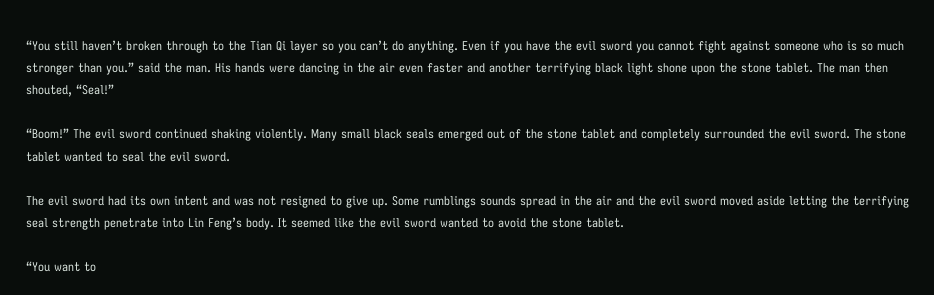“You still haven’t broken through to the Tian Qi layer so you can’t do anything. Even if you have the evil sword you cannot fight against someone who is so much stronger than you.” said the man. His hands were dancing in the air even faster and another terrifying black light shone upon the stone tablet. The man then shouted, “Seal!”

“Boom!” The evil sword continued shaking violently. Many small black seals emerged out of the stone tablet and completely surrounded the evil sword. The stone tablet wanted to seal the evil sword.

The evil sword had its own intent and was not resigned to give up. Some rumblings sounds spread in the air and the evil sword moved aside letting the terrifying seal strength penetrate into Lin Feng’s body. It seemed like the evil sword wanted to avoid the stone tablet.

“You want to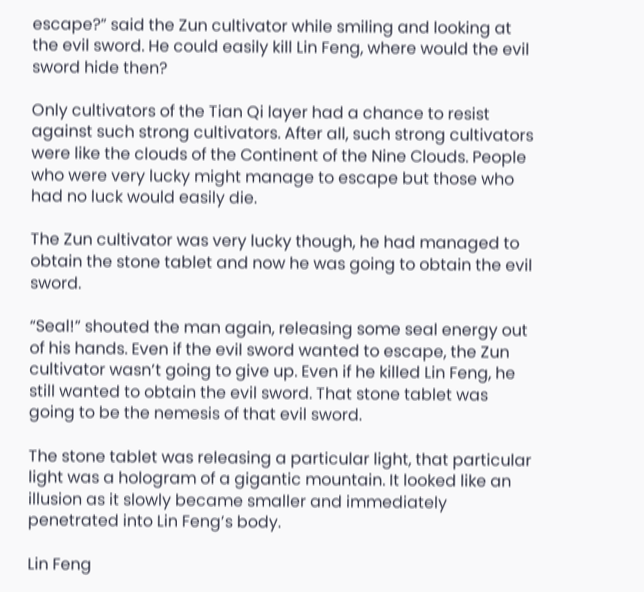escape?” said the Zun cultivator while smiling and looking at the evil sword. He could easily kill Lin Feng, where would the evil sword hide then?

Only cultivators of the Tian Qi layer had a chance to resist against such strong cultivators. After all, such strong cultivators were like the clouds of the Continent of the Nine Clouds. People who were very lucky might manage to escape but those who had no luck would easily die.

The Zun cultivator was very lucky though, he had managed to obtain the stone tablet and now he was going to obtain the evil sword.

“Seal!” shouted the man again, releasing some seal energy out of his hands. Even if the evil sword wanted to escape, the Zun cultivator wasn’t going to give up. Even if he killed Lin Feng, he still wanted to obtain the evil sword. That stone tablet was going to be the nemesis of that evil sword.

The stone tablet was releasing a particular light, that particular light was a hologram of a gigantic mountain. It looked like an illusion as it slowly became smaller and immediately penetrated into Lin Feng’s body.

Lin Feng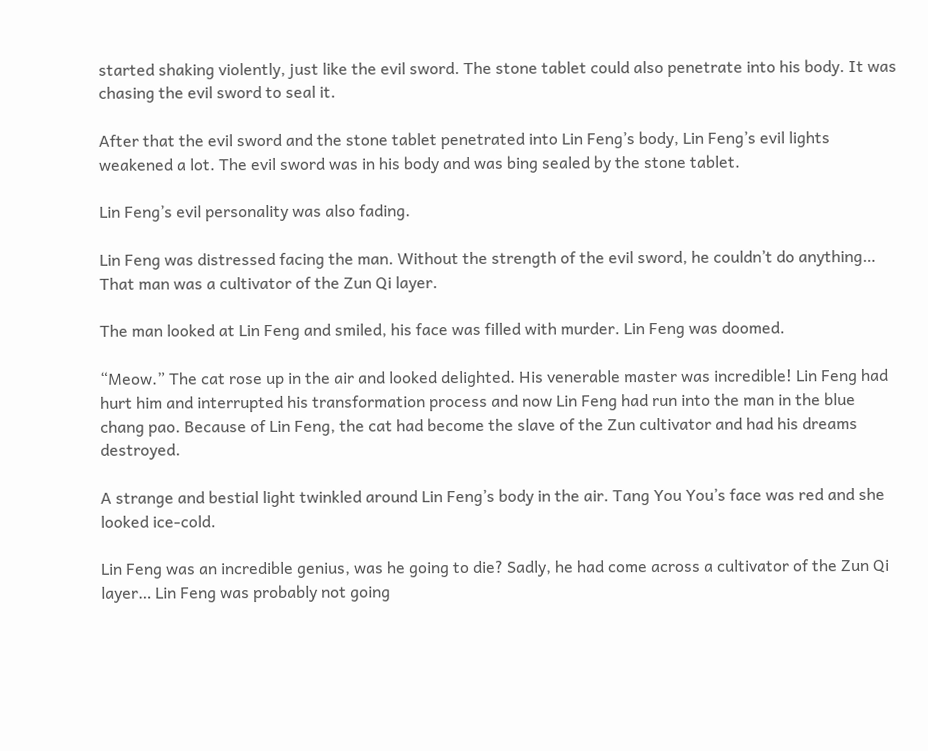started shaking violently, just like the evil sword. The stone tablet could also penetrate into his body. It was chasing the evil sword to seal it.

After that the evil sword and the stone tablet penetrated into Lin Feng’s body, Lin Feng’s evil lights weakened a lot. The evil sword was in his body and was bing sealed by the stone tablet.

Lin Feng’s evil personality was also fading.

Lin Feng was distressed facing the man. Without the strength of the evil sword, he couldn’t do anything… That man was a cultivator of the Zun Qi layer.

The man looked at Lin Feng and smiled, his face was filled with murder. Lin Feng was doomed.

“Meow.” The cat rose up in the air and looked delighted. His venerable master was incredible! Lin Feng had hurt him and interrupted his transformation process and now Lin Feng had run into the man in the blue chang pao. Because of Lin Feng, the cat had become the slave of the Zun cultivator and had his dreams destroyed.

A strange and bestial light twinkled around Lin Feng’s body in the air. Tang You You’s face was red and she looked ice-cold.

Lin Feng was an incredible genius, was he going to die? Sadly, he had come across a cultivator of the Zun Qi layer… Lin Feng was probably not going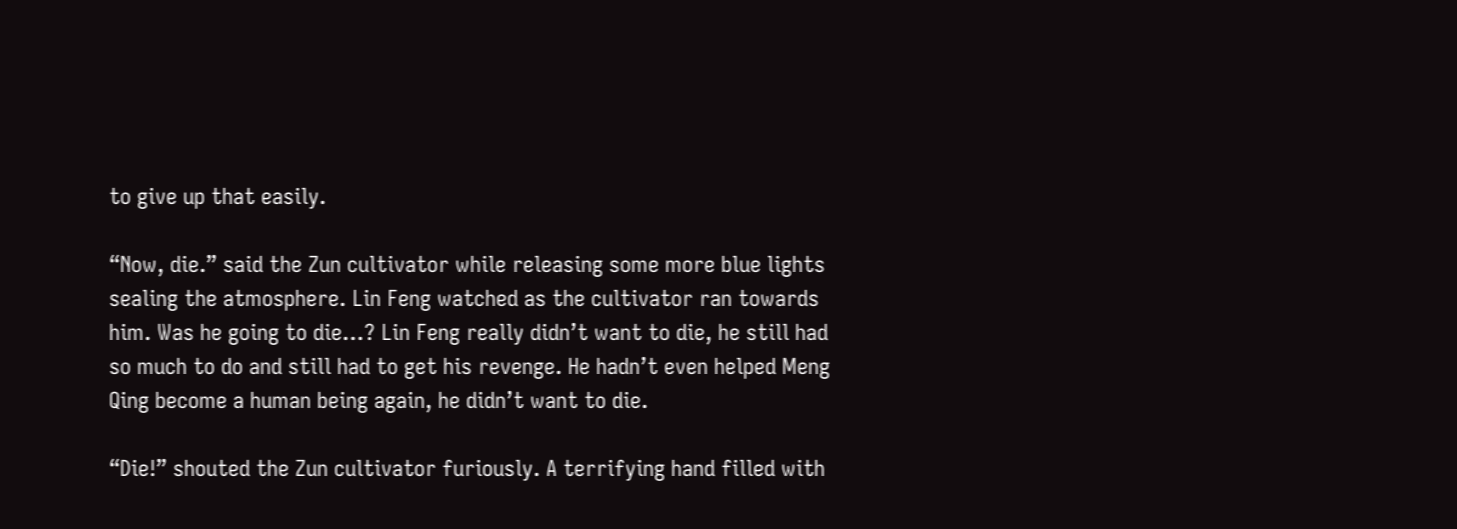to give up that easily.

“Now, die.” said the Zun cultivator while releasing some more blue lights sealing the atmosphere. Lin Feng watched as the cultivator ran towards him. Was he going to die…? Lin Feng really didn’t want to die, he still had so much to do and still had to get his revenge. He hadn’t even helped Meng Qing become a human being again, he didn’t want to die.

“Die!” shouted the Zun cultivator furiously. A terrifying hand filled with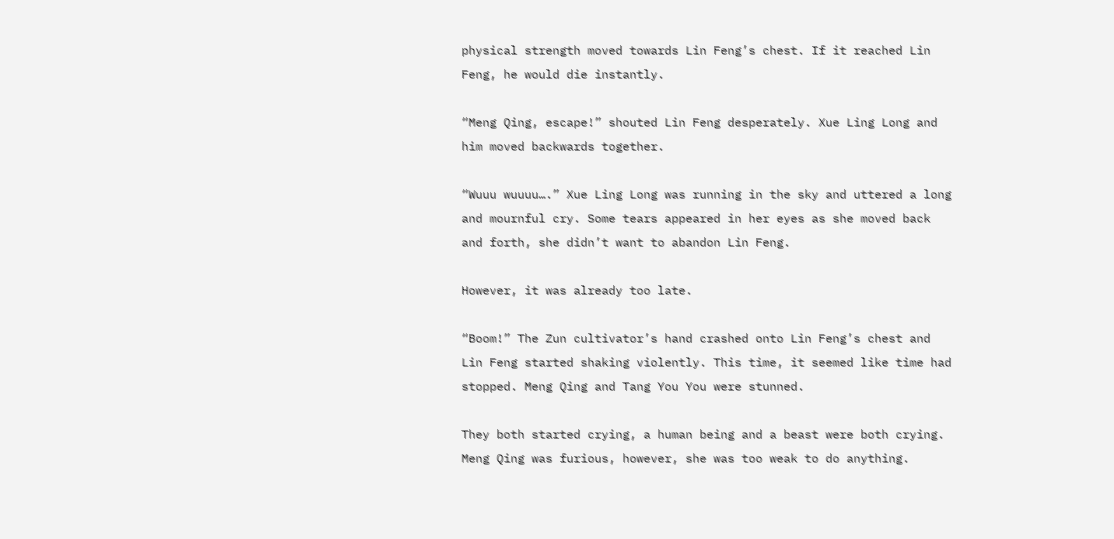physical strength moved towards Lin Feng’s chest. If it reached Lin Feng, he would die instantly.

“Meng Qing, escape!” shouted Lin Feng desperately. Xue Ling Long and him moved backwards together.

“Wuuu wuuuu….” Xue Ling Long was running in the sky and uttered a long and mournful cry. Some tears appeared in her eyes as she moved back and forth, she didn’t want to abandon Lin Feng.

However, it was already too late.

“Boom!” The Zun cultivator’s hand crashed onto Lin Feng’s chest and Lin Feng started shaking violently. This time, it seemed like time had stopped. Meng Qing and Tang You You were stunned.

They both started crying, a human being and a beast were both crying. Meng Qing was furious, however, she was too weak to do anything.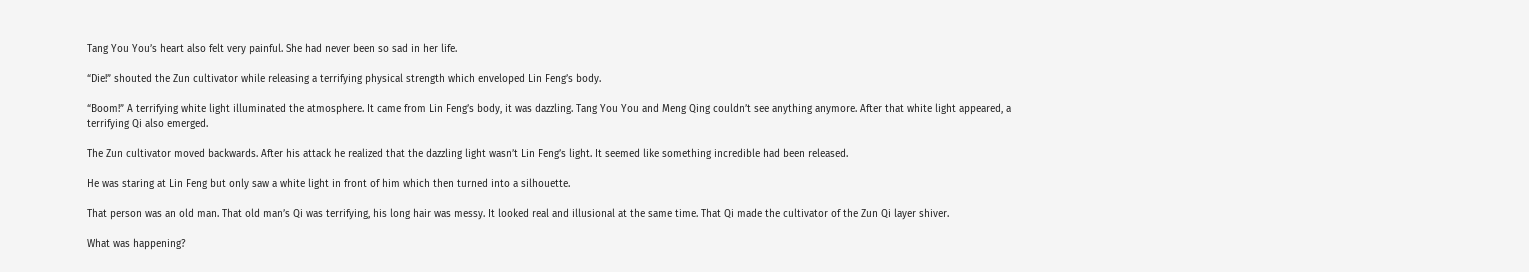Tang You You’s heart also felt very painful. She had never been so sad in her life.

“Die!” shouted the Zun cultivator while releasing a terrifying physical strength which enveloped Lin Feng’s body.

“Boom!” A terrifying white light illuminated the atmosphere. It came from Lin Feng’s body, it was dazzling. Tang You You and Meng Qing couldn’t see anything anymore. After that white light appeared, a terrifying Qi also emerged.

The Zun cultivator moved backwards. After his attack he realized that the dazzling light wasn’t Lin Feng’s light. It seemed like something incredible had been released.

He was staring at Lin Feng but only saw a white light in front of him which then turned into a silhouette.

That person was an old man. That old man’s Qi was terrifying, his long hair was messy. It looked real and illusional at the same time. That Qi made the cultivator of the Zun Qi layer shiver.

What was happening?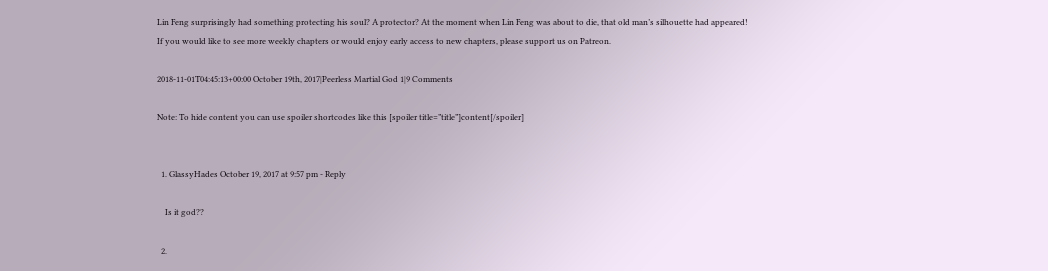Lin Feng surprisingly had something protecting his soul? A protector? At the moment when Lin Feng was about to die, that old man’s silhouette had appeared!
If you would like to see more weekly chapters or would enjoy early access to new chapters, please support us on Patreon.

2018-11-01T04:45:13+00:00 October 19th, 2017|Peerless Martial God 1|9 Comments

Note: To hide content you can use spoiler shortcodes like this [spoiler title=”title”]content[/spoiler]


  1. GlassyHades October 19, 2017 at 9:57 pm - Reply

    Is it god??

  2.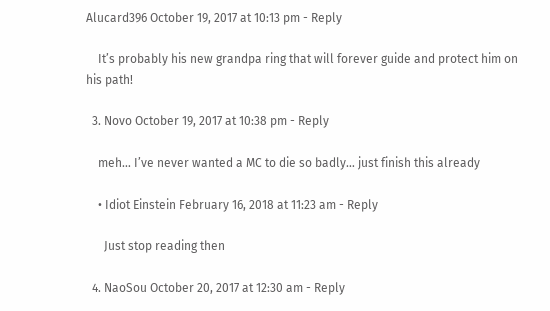Alucard396 October 19, 2017 at 10:13 pm - Reply

    It’s probably his new grandpa ring that will forever guide and protect him on his path!

  3. Novo October 19, 2017 at 10:38 pm - Reply

    meh… I’ve never wanted a MC to die so badly… just finish this already

    • Idiot Einstein February 16, 2018 at 11:23 am - Reply

      Just stop reading then

  4. NaoSou October 20, 2017 at 12:30 am - Reply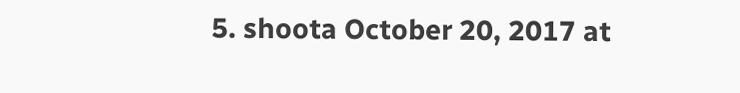5. shoota October 20, 2017 at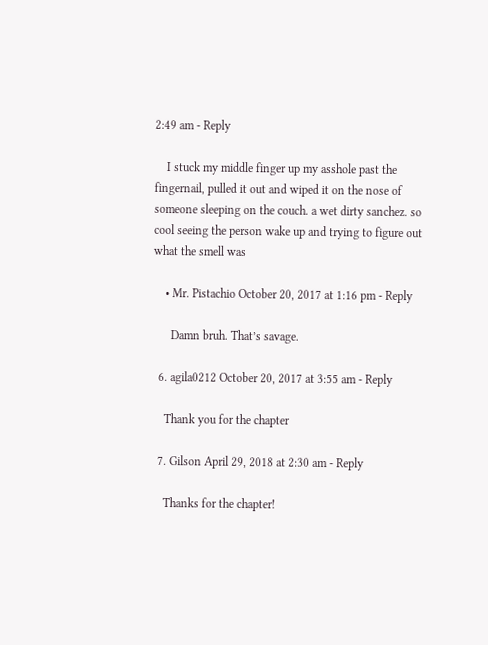2:49 am - Reply

    I stuck my middle finger up my asshole past the fingernail, pulled it out and wiped it on the nose of someone sleeping on the couch. a wet dirty sanchez. so cool seeing the person wake up and trying to figure out what the smell was

    • Mr. Pistachio October 20, 2017 at 1:16 pm - Reply

      Damn bruh. That’s savage.

  6. agila0212 October 20, 2017 at 3:55 am - Reply

    Thank you for the chapter

  7. Gilson April 29, 2018 at 2:30 am - Reply

    Thanks for the chapter!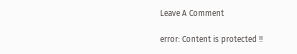Leave A Comment

error: Content is protected !!